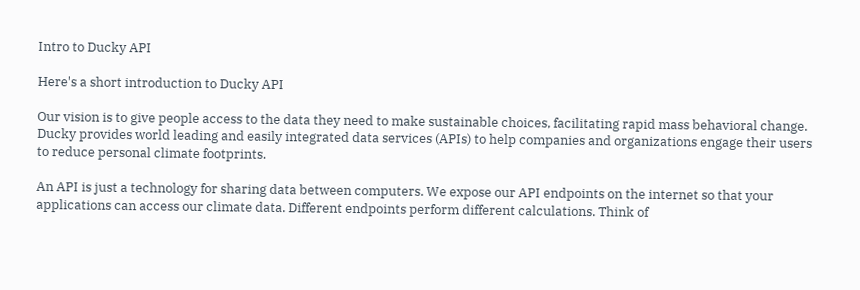Intro to Ducky API

Here's a short introduction to Ducky API

Our vision is to give people access to the data they need to make sustainable choices, facilitating rapid mass behavioral change. Ducky provides world leading and easily integrated data services (APIs) to help companies and organizations engage their users to reduce personal climate footprints.

An API is just a technology for sharing data between computers. We expose our API endpoints on the internet so that your applications can access our climate data. Different endpoints perform different calculations. Think of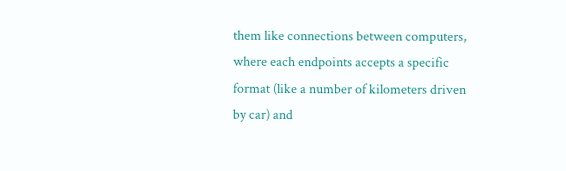them like connections between computers, where each endpoints accepts a specific format (like a number of kilometers driven by car) and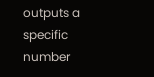outputs a specific number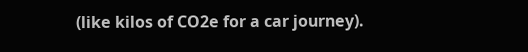(like kilos of CO2e for a car journey).